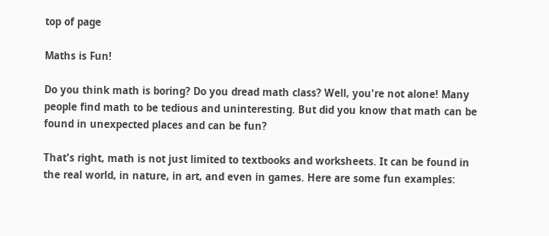top of page

Maths is Fun!

Do you think math is boring? Do you dread math class? Well, you're not alone! Many people find math to be tedious and uninteresting. But did you know that math can be found in unexpected places and can be fun?

That's right, math is not just limited to textbooks and worksheets. It can be found in the real world, in nature, in art, and even in games. Here are some fun examples: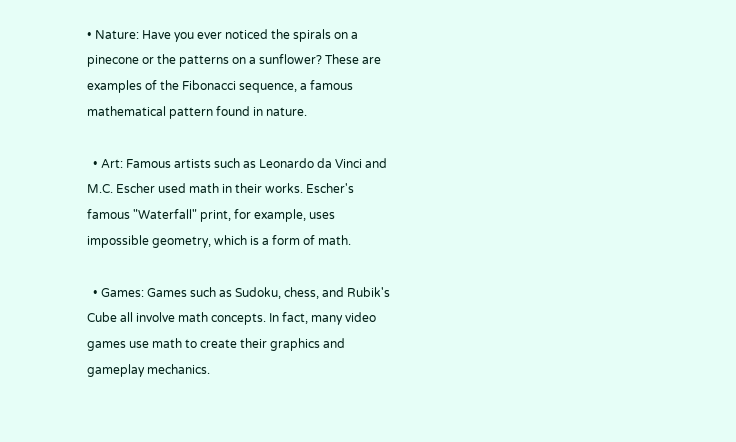• Nature: Have you ever noticed the spirals on a pinecone or the patterns on a sunflower? These are examples of the Fibonacci sequence, a famous mathematical pattern found in nature.

  • Art: Famous artists such as Leonardo da Vinci and M.C. Escher used math in their works. Escher's famous "Waterfall" print, for example, uses impossible geometry, which is a form of math.

  • Games: Games such as Sudoku, chess, and Rubik's Cube all involve math concepts. In fact, many video games use math to create their graphics and gameplay mechanics.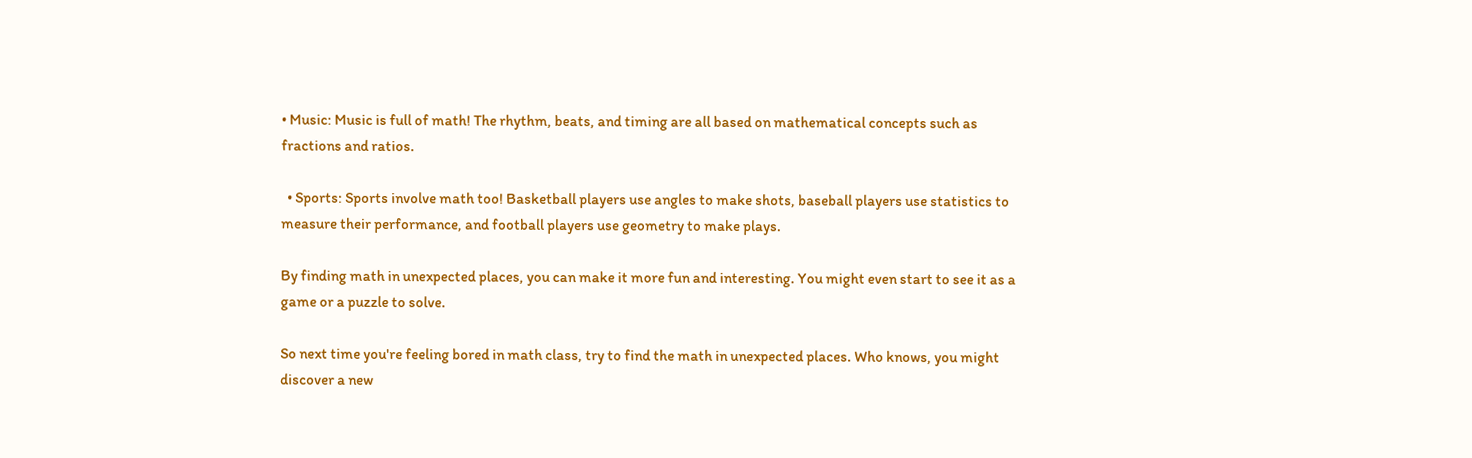• Music: Music is full of math! The rhythm, beats, and timing are all based on mathematical concepts such as fractions and ratios.

  • Sports: Sports involve math too! Basketball players use angles to make shots, baseball players use statistics to measure their performance, and football players use geometry to make plays.

By finding math in unexpected places, you can make it more fun and interesting. You might even start to see it as a game or a puzzle to solve.

So next time you're feeling bored in math class, try to find the math in unexpected places. Who knows, you might discover a new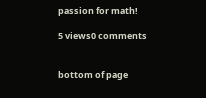passion for math!

5 views0 comments


bottom of page